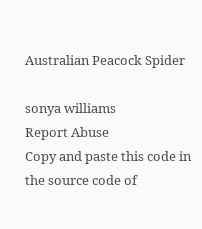Australian Peacock Spider

sonya williams
Report Abuse
Copy and paste this code in the source code of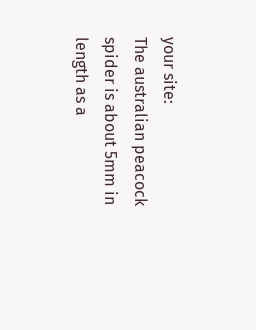your site:
The australian peacock spider is about 5mm in length as a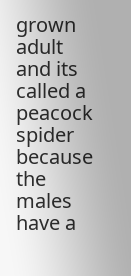grown adult and its called a peacock spider because the males have a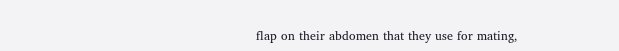flap on their abdomen that they use for mating,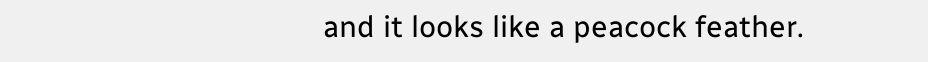and it looks like a peacock feather.